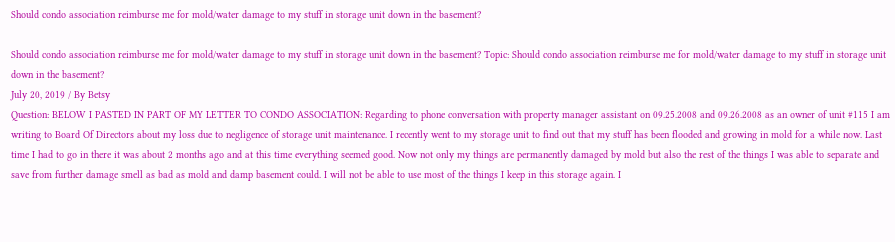Should condo association reimburse me for mold/water damage to my stuff in storage unit down in the basement?

Should condo association reimburse me for mold/water damage to my stuff in storage unit down in the basement? Topic: Should condo association reimburse me for mold/water damage to my stuff in storage unit down in the basement?
July 20, 2019 / By Betsy
Question: BELOW I PASTED IN PART OF MY LETTER TO CONDO ASSOCIATION: Regarding to phone conversation with property manager assistant on 09.25.2008 and 09.26.2008 as an owner of unit #115 I am writing to Board Of Directors about my loss due to negligence of storage unit maintenance. I recently went to my storage unit to find out that my stuff has been flooded and growing in mold for a while now. Last time I had to go in there it was about 2 months ago and at this time everything seemed good. Now not only my things are permanently damaged by mold but also the rest of the things I was able to separate and save from further damage smell as bad as mold and damp basement could. I will not be able to use most of the things I keep in this storage again. I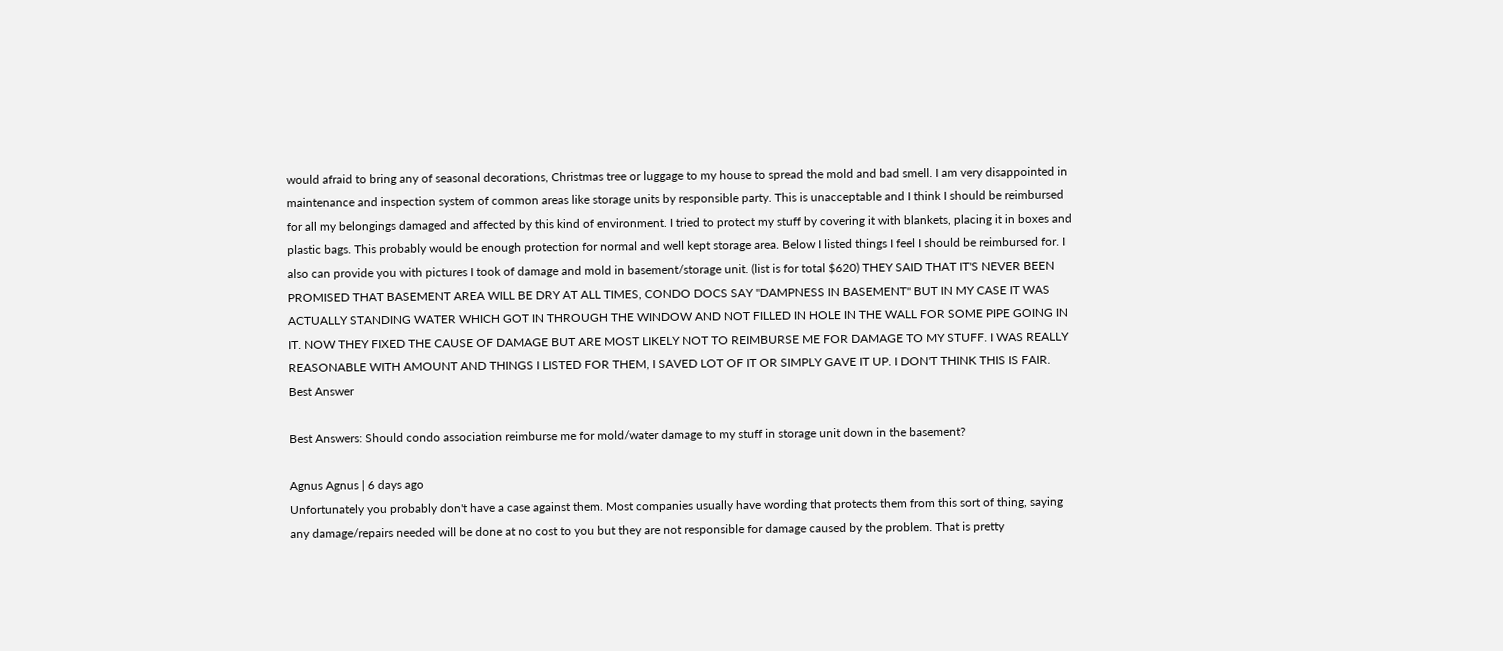would afraid to bring any of seasonal decorations, Christmas tree or luggage to my house to spread the mold and bad smell. I am very disappointed in maintenance and inspection system of common areas like storage units by responsible party. This is unacceptable and I think I should be reimbursed for all my belongings damaged and affected by this kind of environment. I tried to protect my stuff by covering it with blankets, placing it in boxes and plastic bags. This probably would be enough protection for normal and well kept storage area. Below I listed things I feel I should be reimbursed for. I also can provide you with pictures I took of damage and mold in basement/storage unit. (list is for total $620) THEY SAID THAT IT'S NEVER BEEN PROMISED THAT BASEMENT AREA WILL BE DRY AT ALL TIMES, CONDO DOCS SAY "DAMPNESS IN BASEMENT" BUT IN MY CASE IT WAS ACTUALLY STANDING WATER WHICH GOT IN THROUGH THE WINDOW AND NOT FILLED IN HOLE IN THE WALL FOR SOME PIPE GOING IN IT. NOW THEY FIXED THE CAUSE OF DAMAGE BUT ARE MOST LIKELY NOT TO REIMBURSE ME FOR DAMAGE TO MY STUFF. I WAS REALLY REASONABLE WITH AMOUNT AND THINGS I LISTED FOR THEM, I SAVED LOT OF IT OR SIMPLY GAVE IT UP. I DON'T THINK THIS IS FAIR.
Best Answer

Best Answers: Should condo association reimburse me for mold/water damage to my stuff in storage unit down in the basement?

Agnus Agnus | 6 days ago
Unfortunately you probably don't have a case against them. Most companies usually have wording that protects them from this sort of thing, saying any damage/repairs needed will be done at no cost to you but they are not responsible for damage caused by the problem. That is pretty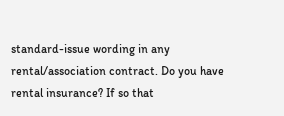standard-issue wording in any rental/association contract. Do you have rental insurance? If so that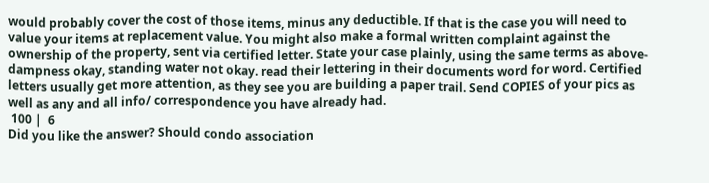would probably cover the cost of those items, minus any deductible. If that is the case you will need to value your items at replacement value. You might also make a formal written complaint against the ownership of the property, sent via certified letter. State your case plainly, using the same terms as above- dampness okay, standing water not okay. read their lettering in their documents word for word. Certified letters usually get more attention, as they see you are building a paper trail. Send COPIES of your pics as well as any and all info/ correspondence you have already had.
 100 |  6
Did you like the answer? Should condo association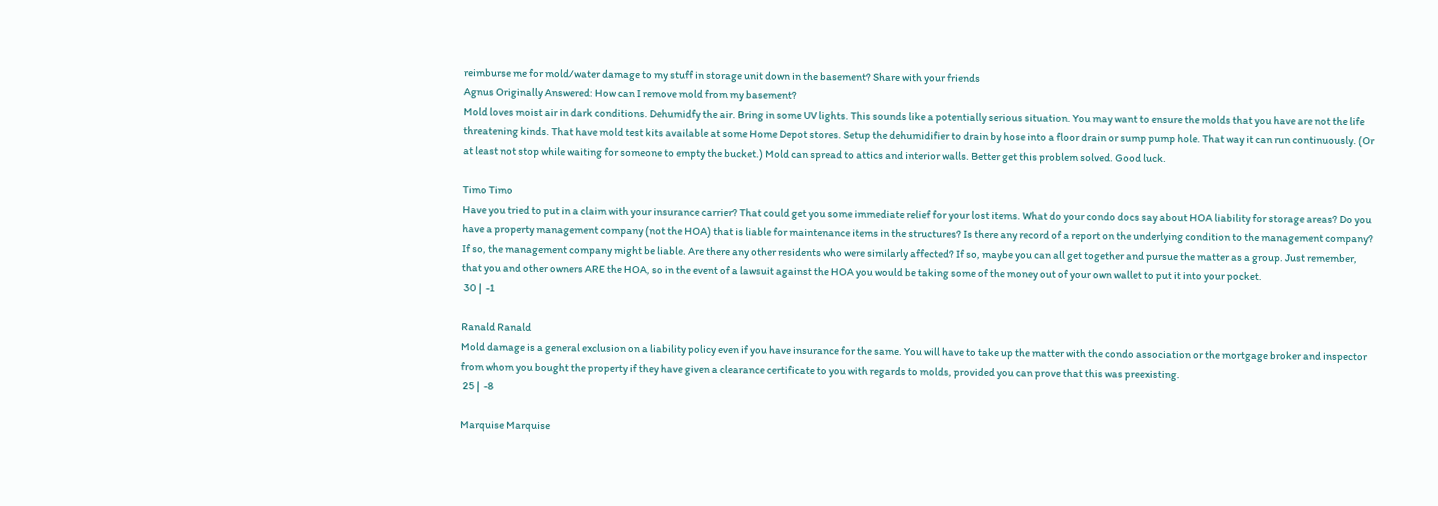reimburse me for mold/water damage to my stuff in storage unit down in the basement? Share with your friends
Agnus Originally Answered: How can I remove mold from my basement?
Mold loves moist air in dark conditions. Dehumidfy the air. Bring in some UV lights. This sounds like a potentially serious situation. You may want to ensure the molds that you have are not the life threatening kinds. That have mold test kits available at some Home Depot stores. Setup the dehumidifier to drain by hose into a floor drain or sump pump hole. That way it can run continuously. (Or at least not stop while waiting for someone to empty the bucket.) Mold can spread to attics and interior walls. Better get this problem solved. Good luck.

Timo Timo
Have you tried to put in a claim with your insurance carrier? That could get you some immediate relief for your lost items. What do your condo docs say about HOA liability for storage areas? Do you have a property management company (not the HOA) that is liable for maintenance items in the structures? Is there any record of a report on the underlying condition to the management company? If so, the management company might be liable. Are there any other residents who were similarly affected? If so, maybe you can all get together and pursue the matter as a group. Just remember, that you and other owners ARE the HOA, so in the event of a lawsuit against the HOA you would be taking some of the money out of your own wallet to put it into your pocket.
 30 |  -1

Ranald Ranald
Mold damage is a general exclusion on a liability policy even if you have insurance for the same. You will have to take up the matter with the condo association or the mortgage broker and inspector from whom you bought the property if they have given a clearance certificate to you with regards to molds, provided you can prove that this was preexisting.
 25 |  -8

Marquise Marquise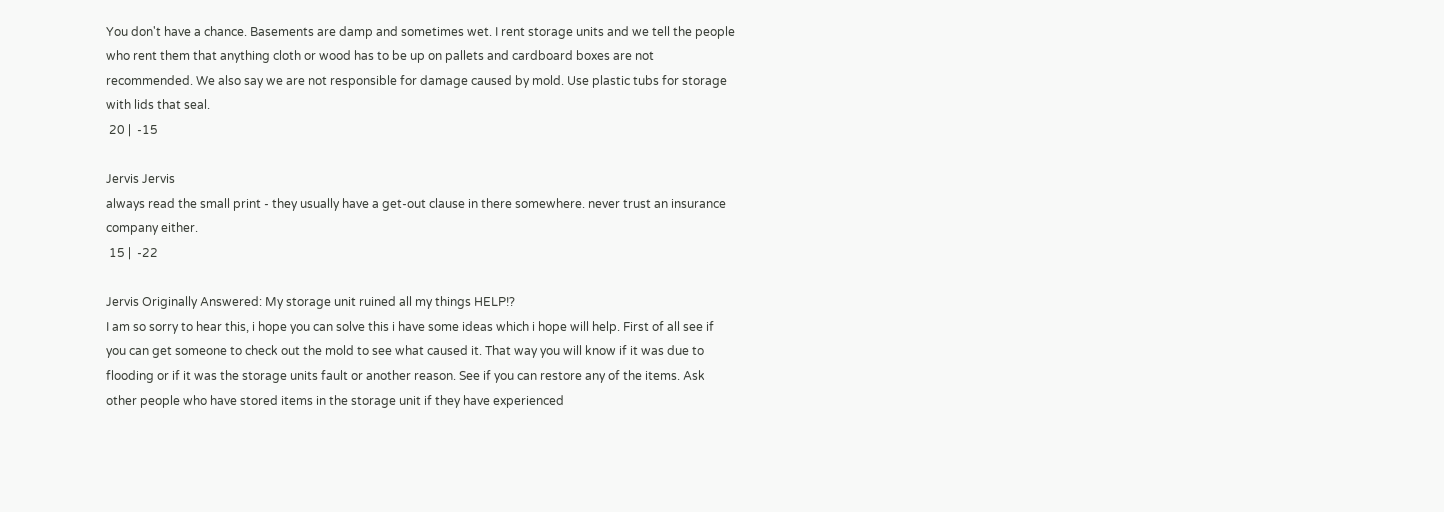You don't have a chance. Basements are damp and sometimes wet. I rent storage units and we tell the people who rent them that anything cloth or wood has to be up on pallets and cardboard boxes are not recommended. We also say we are not responsible for damage caused by mold. Use plastic tubs for storage with lids that seal.
 20 |  -15

Jervis Jervis
always read the small print - they usually have a get-out clause in there somewhere. never trust an insurance company either.
 15 |  -22

Jervis Originally Answered: My storage unit ruined all my things HELP!?
I am so sorry to hear this, i hope you can solve this i have some ideas which i hope will help. First of all see if you can get someone to check out the mold to see what caused it. That way you will know if it was due to flooding or if it was the storage units fault or another reason. See if you can restore any of the items. Ask other people who have stored items in the storage unit if they have experienced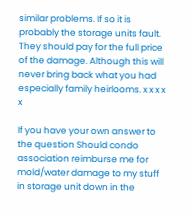similar problems. If so it is probably the storage units fault. They should pay for the full price of the damage. Although this will never bring back what you had especially family heirlooms. x x x x x

If you have your own answer to the question Should condo association reimburse me for mold/water damage to my stuff in storage unit down in the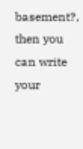basement?, then you can write your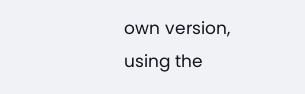own version, using the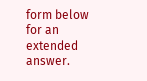form below for an extended answer.